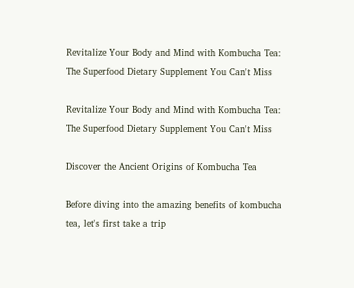Revitalize Your Body and Mind with Kombucha Tea: The Superfood Dietary Supplement You Can't Miss

Revitalize Your Body and Mind with Kombucha Tea: The Superfood Dietary Supplement You Can't Miss

Discover the Ancient Origins of Kombucha Tea

Before diving into the amazing benefits of kombucha tea, let's first take a trip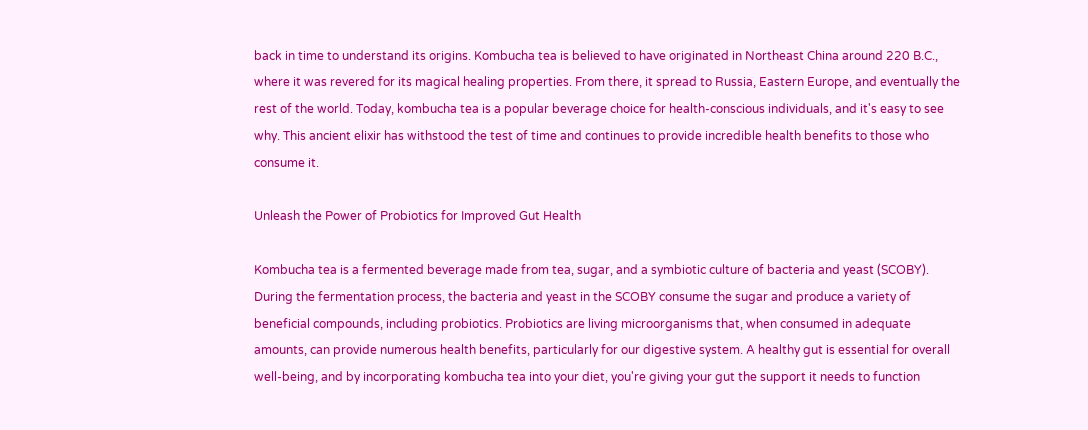back in time to understand its origins. Kombucha tea is believed to have originated in Northeast China around 220 B.C., where it was revered for its magical healing properties. From there, it spread to Russia, Eastern Europe, and eventually the rest of the world. Today, kombucha tea is a popular beverage choice for health-conscious individuals, and it's easy to see why. This ancient elixir has withstood the test of time and continues to provide incredible health benefits to those who consume it.

Unleash the Power of Probiotics for Improved Gut Health

Kombucha tea is a fermented beverage made from tea, sugar, and a symbiotic culture of bacteria and yeast (SCOBY). During the fermentation process, the bacteria and yeast in the SCOBY consume the sugar and produce a variety of beneficial compounds, including probiotics. Probiotics are living microorganisms that, when consumed in adequate amounts, can provide numerous health benefits, particularly for our digestive system. A healthy gut is essential for overall well-being, and by incorporating kombucha tea into your diet, you're giving your gut the support it needs to function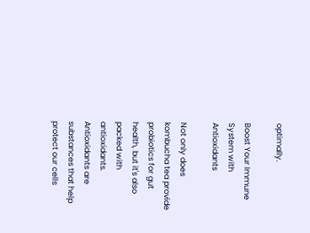optimally.

Boost Your Immune System with Antioxidants

Not only does kombucha tea provide probiotics for gut health, but it's also packed with antioxidants. Antioxidants are substances that help protect our cells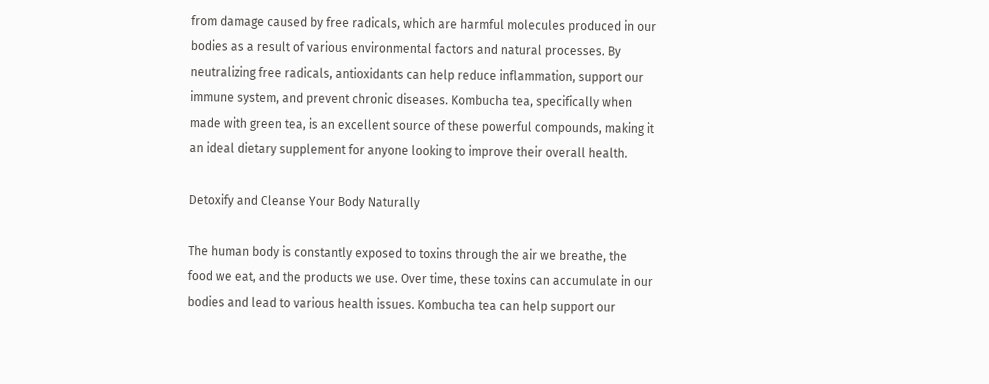from damage caused by free radicals, which are harmful molecules produced in our bodies as a result of various environmental factors and natural processes. By neutralizing free radicals, antioxidants can help reduce inflammation, support our immune system, and prevent chronic diseases. Kombucha tea, specifically when made with green tea, is an excellent source of these powerful compounds, making it an ideal dietary supplement for anyone looking to improve their overall health.

Detoxify and Cleanse Your Body Naturally

The human body is constantly exposed to toxins through the air we breathe, the food we eat, and the products we use. Over time, these toxins can accumulate in our bodies and lead to various health issues. Kombucha tea can help support our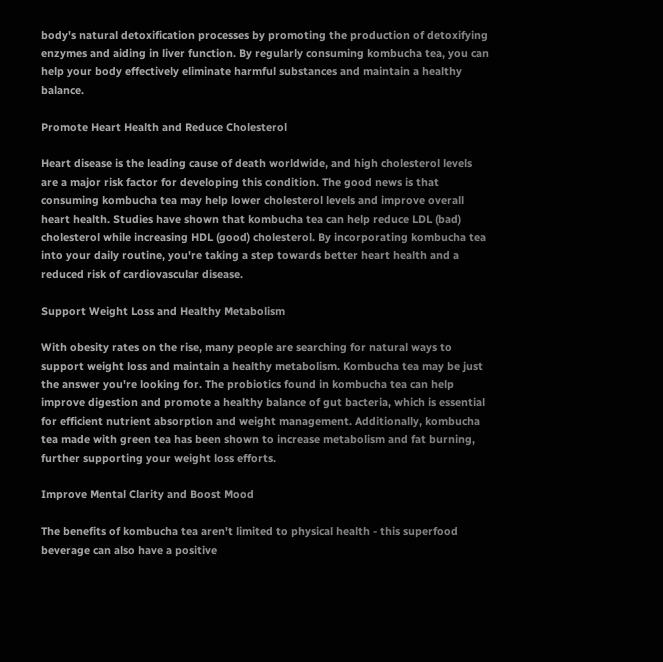body's natural detoxification processes by promoting the production of detoxifying enzymes and aiding in liver function. By regularly consuming kombucha tea, you can help your body effectively eliminate harmful substances and maintain a healthy balance.

Promote Heart Health and Reduce Cholesterol

Heart disease is the leading cause of death worldwide, and high cholesterol levels are a major risk factor for developing this condition. The good news is that consuming kombucha tea may help lower cholesterol levels and improve overall heart health. Studies have shown that kombucha tea can help reduce LDL (bad) cholesterol while increasing HDL (good) cholesterol. By incorporating kombucha tea into your daily routine, you're taking a step towards better heart health and a reduced risk of cardiovascular disease.

Support Weight Loss and Healthy Metabolism

With obesity rates on the rise, many people are searching for natural ways to support weight loss and maintain a healthy metabolism. Kombucha tea may be just the answer you're looking for. The probiotics found in kombucha tea can help improve digestion and promote a healthy balance of gut bacteria, which is essential for efficient nutrient absorption and weight management. Additionally, kombucha tea made with green tea has been shown to increase metabolism and fat burning, further supporting your weight loss efforts.

Improve Mental Clarity and Boost Mood

The benefits of kombucha tea aren't limited to physical health - this superfood beverage can also have a positive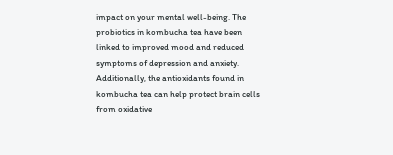impact on your mental well-being. The probiotics in kombucha tea have been linked to improved mood and reduced symptoms of depression and anxiety. Additionally, the antioxidants found in kombucha tea can help protect brain cells from oxidative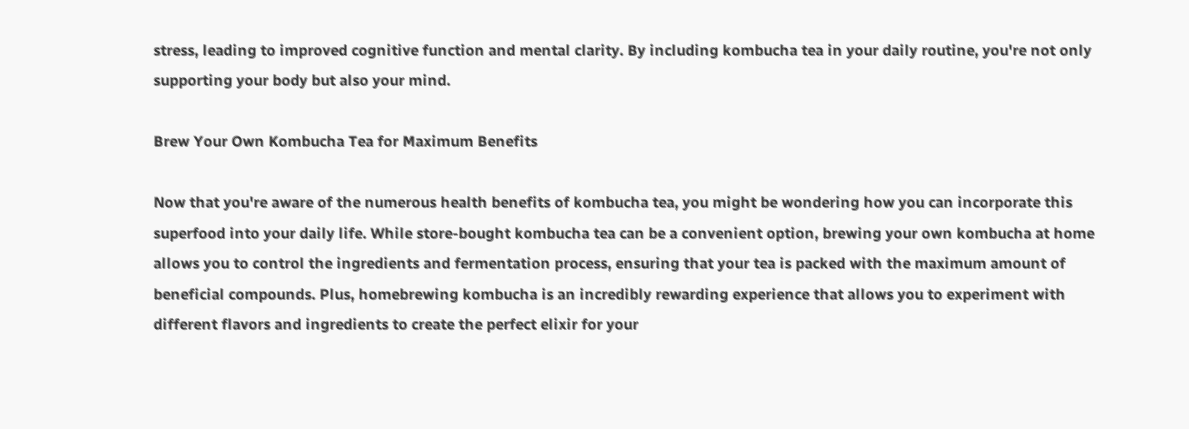stress, leading to improved cognitive function and mental clarity. By including kombucha tea in your daily routine, you're not only supporting your body but also your mind.

Brew Your Own Kombucha Tea for Maximum Benefits

Now that you're aware of the numerous health benefits of kombucha tea, you might be wondering how you can incorporate this superfood into your daily life. While store-bought kombucha tea can be a convenient option, brewing your own kombucha at home allows you to control the ingredients and fermentation process, ensuring that your tea is packed with the maximum amount of beneficial compounds. Plus, homebrewing kombucha is an incredibly rewarding experience that allows you to experiment with different flavors and ingredients to create the perfect elixir for your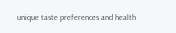unique taste preferences and health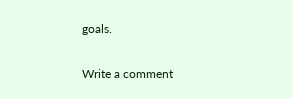goals.

Write a comment